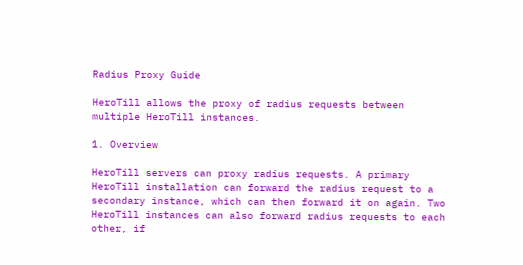Radius Proxy Guide

HeroTill allows the proxy of radius requests between multiple HeroTill instances.

1. Overview

HeroTill servers can proxy radius requests. A primary HeroTill installation can forward the radius request to a secondary instance, which can then forward it on again. Two HeroTill instances can also forward radius requests to each other, if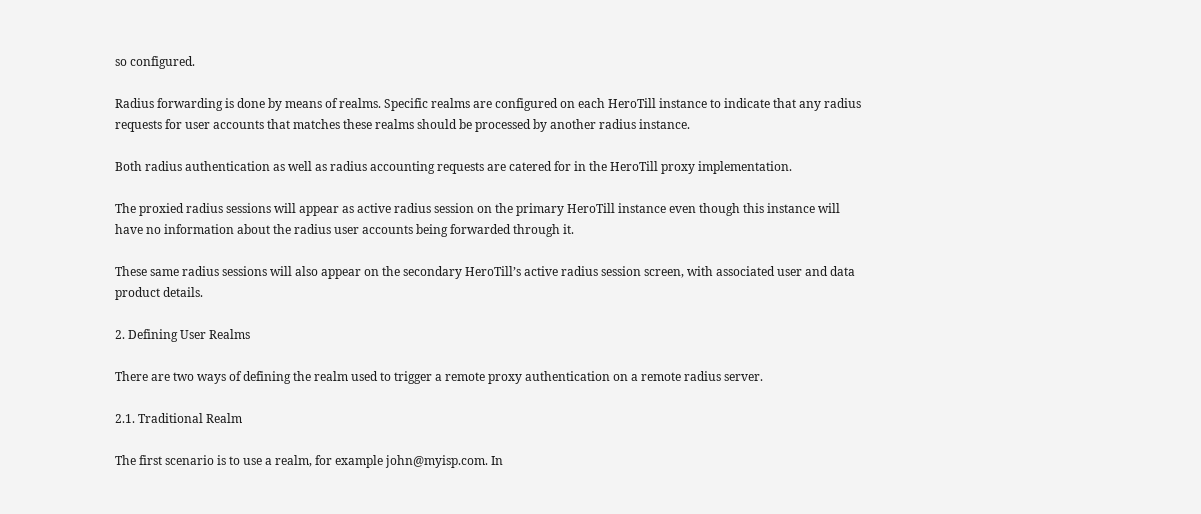so configured.

Radius forwarding is done by means of realms. Specific realms are configured on each HeroTill instance to indicate that any radius requests for user accounts that matches these realms should be processed by another radius instance.

Both radius authentication as well as radius accounting requests are catered for in the HeroTill proxy implementation.

The proxied radius sessions will appear as active radius session on the primary HeroTill instance even though this instance will have no information about the radius user accounts being forwarded through it.

These same radius sessions will also appear on the secondary HeroTill’s active radius session screen, with associated user and data product details.

2. Defining User Realms

There are two ways of defining the realm used to trigger a remote proxy authentication on a remote radius server.

2.1. Traditional Realm

The first scenario is to use a realm, for example john@myisp.com. In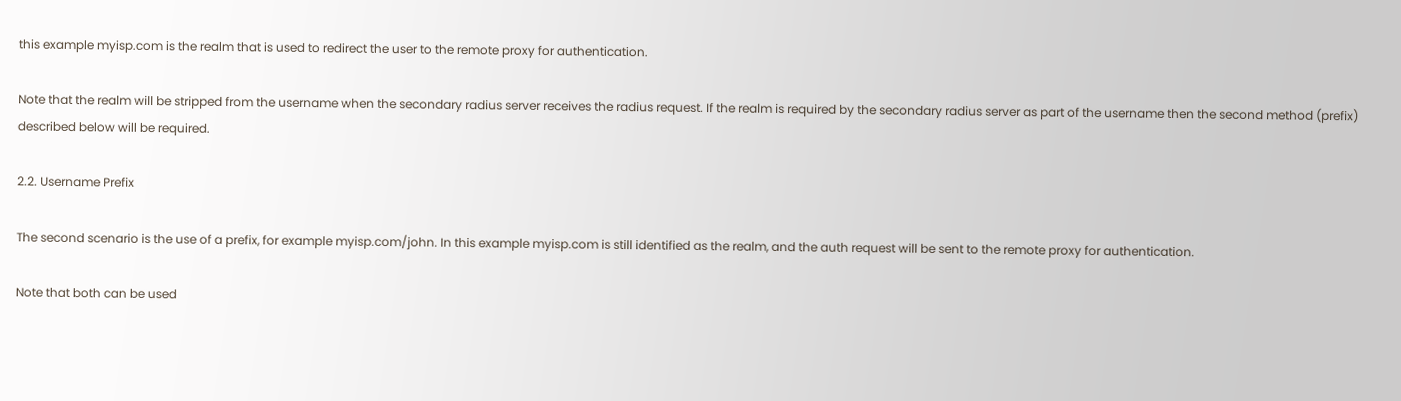this example myisp.com is the realm that is used to redirect the user to the remote proxy for authentication.

Note that the realm will be stripped from the username when the secondary radius server receives the radius request. If the realm is required by the secondary radius server as part of the username then the second method (prefix) described below will be required.

2.2. Username Prefix

The second scenario is the use of a prefix, for example myisp.com/john. In this example myisp.com is still identified as the realm, and the auth request will be sent to the remote proxy for authentication.

Note that both can be used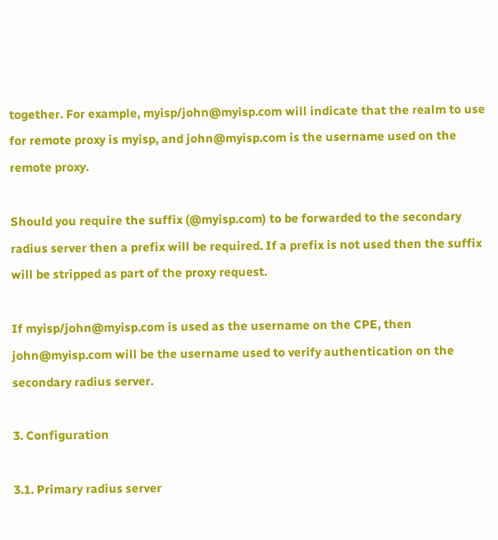together. For example, myisp/john@myisp.com will indicate that the realm to use for remote proxy is myisp, and john@myisp.com is the username used on the remote proxy.

Should you require the suffix (@myisp.com) to be forwarded to the secondary radius server then a prefix will be required. If a prefix is not used then the suffix will be stripped as part of the proxy request.

If myisp/john@myisp.com is used as the username on the CPE, then john@myisp.com will be the username used to verify authentication on the secondary radius server.

3. Configuration

3.1. Primary radius server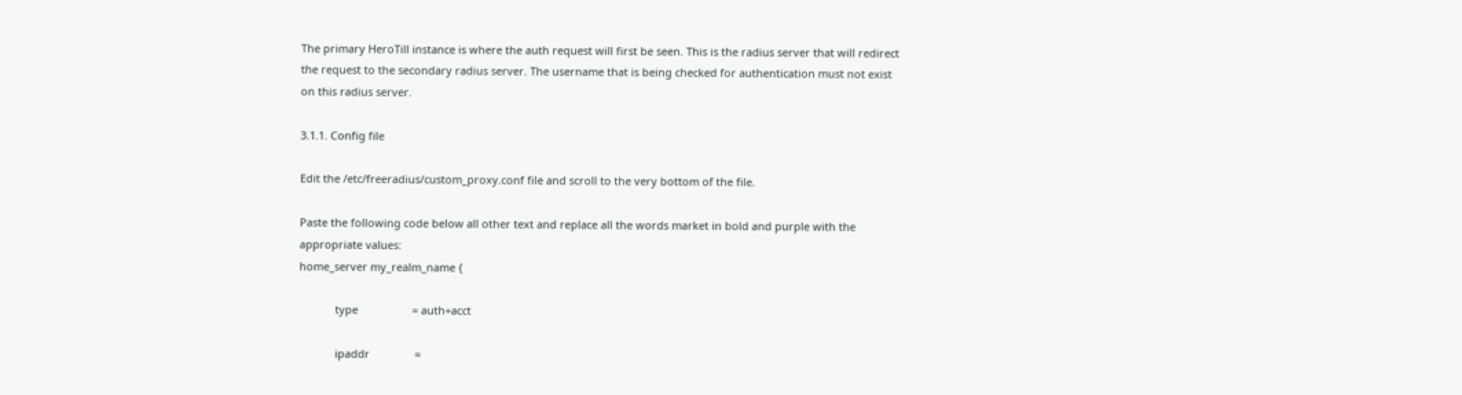The primary HeroTill instance is where the auth request will first be seen. This is the radius server that will redirect the request to the secondary radius server. The username that is being checked for authentication must not exist on this radius server.

3.1.1. Config file

Edit the /etc/freeradius/custom_proxy.conf file and scroll to the very bottom of the file.

Paste the following code below all other text and replace all the words market in bold and purple with the appropriate values:
home_server my_realm_name {

            type                  = auth+acct

            ipaddr               =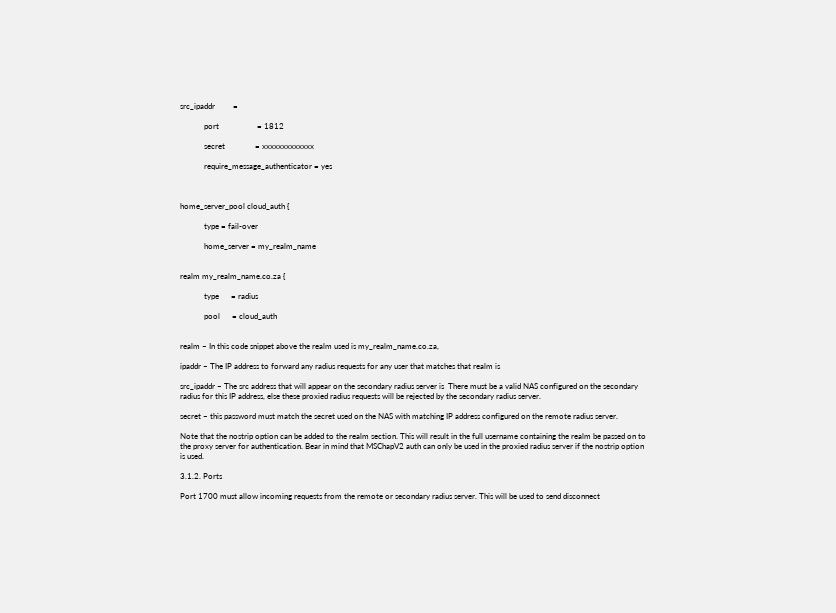src_ipaddr         =

            port                   = 1812

            secret               = xxxxxxxxxxxxx

            require_message_authenticator = yes



home_server_pool cloud_auth {

            type = fail-over

            home_server = my_realm_name


realm my_realm_name.co.za {

            type      = radius

            pool      = cloud_auth


realm – In this code snippet above the realm used is my_realm_name.co.za,

ipaddr – The IP address to forward any radius requests for any user that matches that realm is

src_ipaddr – The src address that will appear on the secondary radius server is  There must be a valid NAS configured on the secondary radius for this IP address, else these proxied radius requests will be rejected by the secondary radius server.

secret – this password must match the secret used on the NAS with matching IP address configured on the remote radius server.

Note that the nostrip option can be added to the realm section. This will result in the full username containing the realm be passed on to the proxy server for authentication. Bear in mind that MSChapV2 auth can only be used in the proxied radius server if the nostrip option is used.

3.1.2. Ports

Port 1700 must allow incoming requests from the remote or secondary radius server. This will be used to send disconnect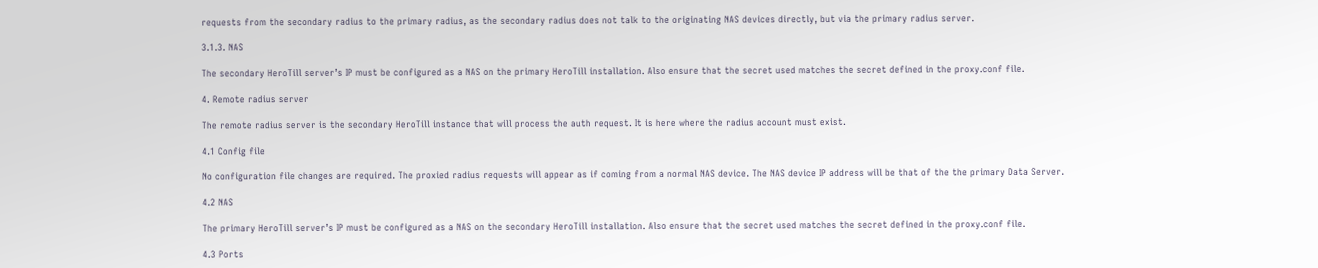requests from the secondary radius to the primary radius, as the secondary radius does not talk to the originating NAS devices directly, but via the primary radius server.

3.1.3. NAS

The secondary HeroTill server’s IP must be configured as a NAS on the primary HeroTill installation. Also ensure that the secret used matches the secret defined in the proxy.conf file.

4. Remote radius server

The remote radius server is the secondary HeroTill instance that will process the auth request. It is here where the radius account must exist.

4.1 Config file

No configuration file changes are required. The proxied radius requests will appear as if coming from a normal NAS device. The NAS device IP address will be that of the the primary Data Server.

4.2 NAS

The primary HeroTill server’s IP must be configured as a NAS on the secondary HeroTill installation. Also ensure that the secret used matches the secret defined in the proxy.conf file.

4.3 Ports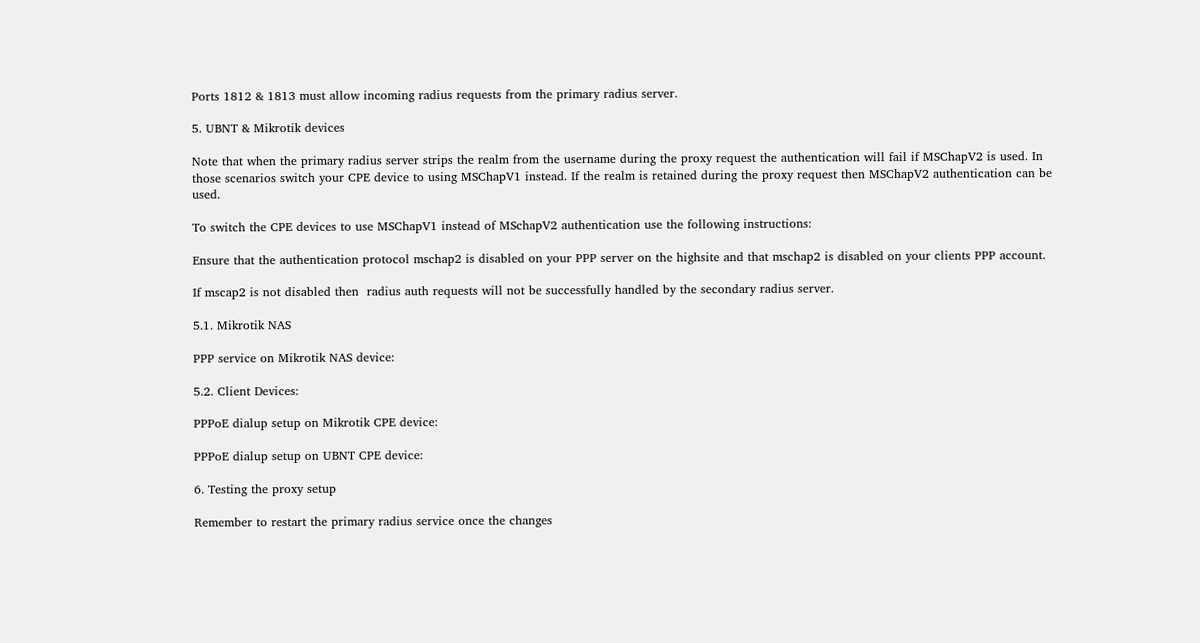Ports 1812 & 1813 must allow incoming radius requests from the primary radius server.

5. UBNT & Mikrotik devices

Note that when the primary radius server strips the realm from the username during the proxy request the authentication will fail if MSChapV2 is used. In those scenarios switch your CPE device to using MSChapV1 instead. If the realm is retained during the proxy request then MSChapV2 authentication can be used.

To switch the CPE devices to use MSChapV1 instead of MSchapV2 authentication use the following instructions:

Ensure that the authentication protocol mschap2 is disabled on your PPP server on the highsite and that mschap2 is disabled on your clients PPP account.

If mscap2 is not disabled then  radius auth requests will not be successfully handled by the secondary radius server.

5.1. Mikrotik NAS

PPP service on Mikrotik NAS device:

5.2. Client Devices:

PPPoE dialup setup on Mikrotik CPE device:

PPPoE dialup setup on UBNT CPE device:

6. Testing the proxy setup

Remember to restart the primary radius service once the changes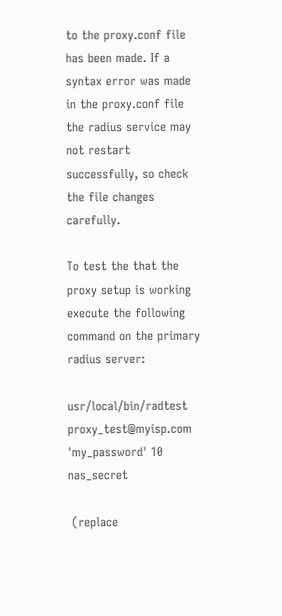to the proxy.conf file has been made. If a syntax error was made in the proxy.conf file the radius service may not restart successfully, so check the file changes carefully.

To test the that the proxy setup is working execute the following command on the primary radius server:

usr/local/bin/radtest proxy_test@myisp.com 'my_password' 10 nas_secret

 (replace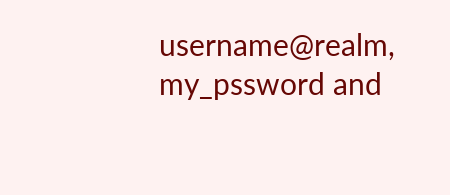username@realm, my_pssword and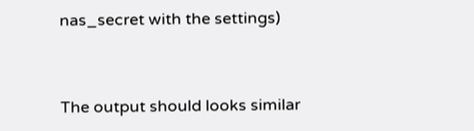nas_secret with the settings)


The output should looks similar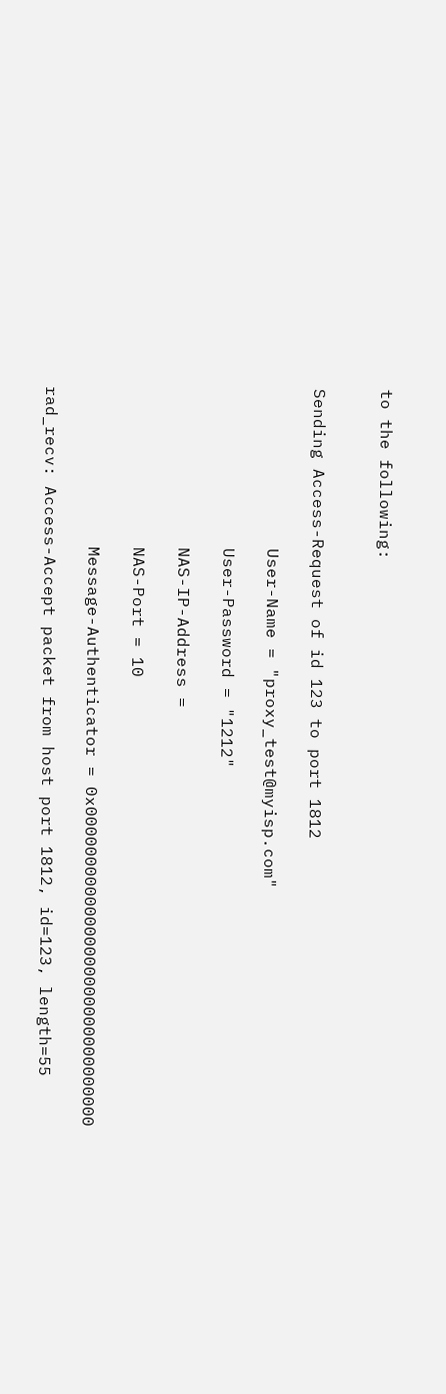to the following:


Sending Access-Request of id 123 to port 1812

                User-Name = "proxy_test@myisp.com"

                User-Password = "1212"

                NAS-IP-Address =

                NAS-Port = 10

                Message-Authenticator = 0x00000000000000000000000000000000

rad_recv: Access-Accept packet from host port 1812, id=123, length=55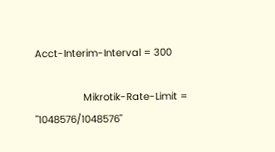Acct-Interim-Interval = 300

                Mikrotik-Rate-Limit = "1048576/1048576"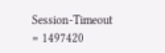Session-Timeout = 1497420